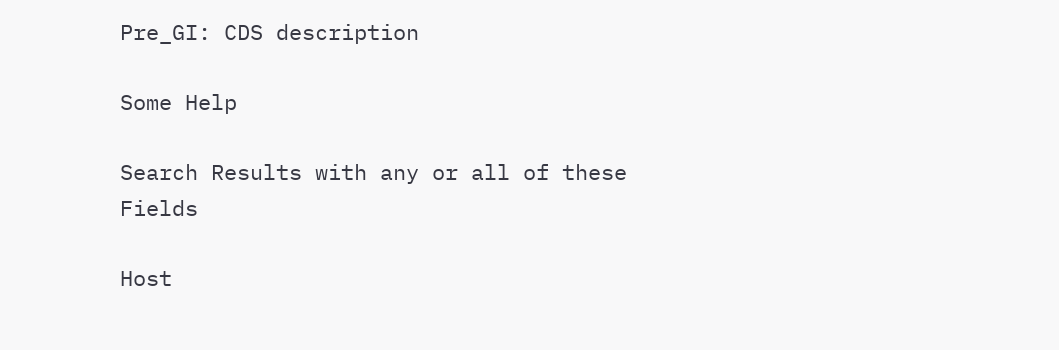Pre_GI: CDS description

Some Help

Search Results with any or all of these Fields

Host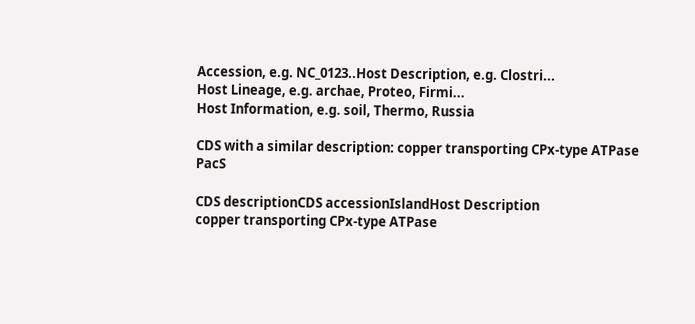Accession, e.g. NC_0123..Host Description, e.g. Clostri...
Host Lineage, e.g. archae, Proteo, Firmi...
Host Information, e.g. soil, Thermo, Russia

CDS with a similar description: copper transporting CPx-type ATPase PacS

CDS descriptionCDS accessionIslandHost Description
copper transporting CPx-type ATPase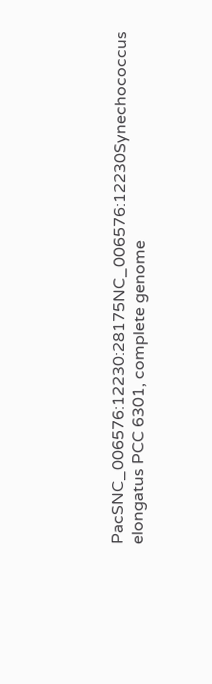PacSNC_006576:12230:28175NC_006576:12230Synechococcus elongatus PCC 6301, complete genome